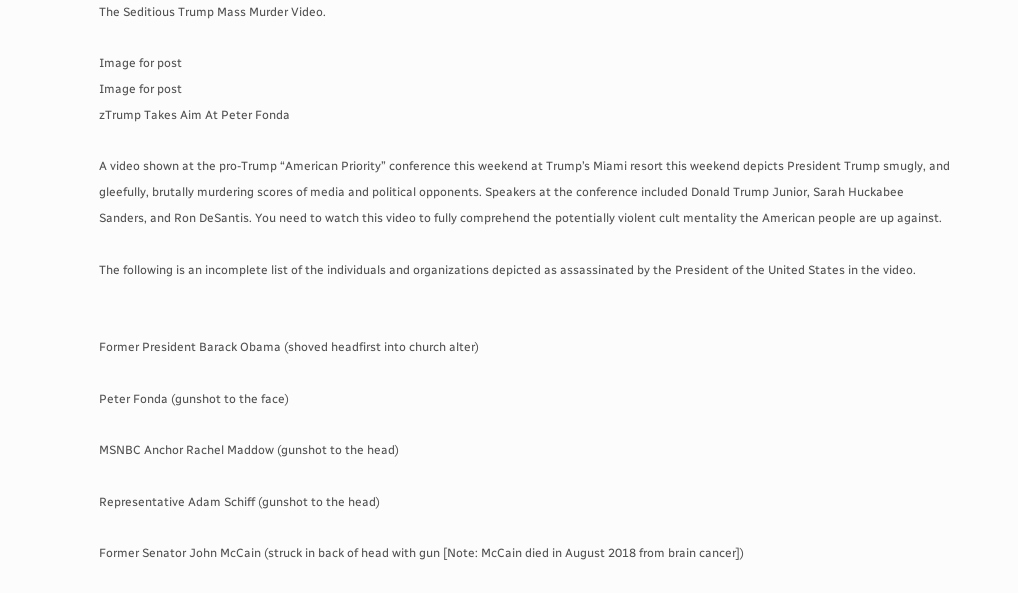The Seditious Trump Mass Murder Video.

Image for post
Image for post
zTrump Takes Aim At Peter Fonda

A video shown at the pro-Trump “American Priority” conference this weekend at Trump’s Miami resort this weekend depicts President Trump smugly, and gleefully, brutally murdering scores of media and political opponents. Speakers at the conference included Donald Trump Junior, Sarah Huckabee Sanders, and Ron DeSantis. You need to watch this video to fully comprehend the potentially violent cult mentality the American people are up against.

The following is an incomplete list of the individuals and organizations depicted as assassinated by the President of the United States in the video.


Former President Barack Obama (shoved headfirst into church alter)

Peter Fonda (gunshot to the face)

MSNBC Anchor Rachel Maddow (gunshot to the head)

Representative Adam Schiff (gunshot to the head)

Former Senator John McCain (struck in back of head with gun [Note: McCain died in August 2018 from brain cancer])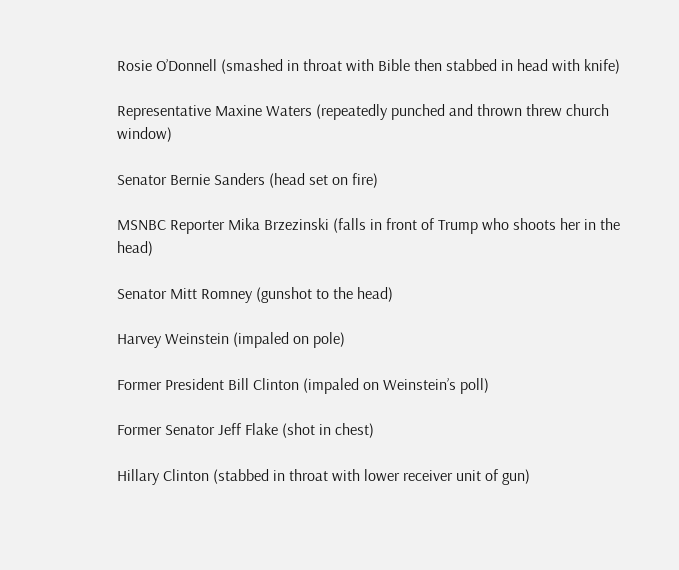Rosie O’Donnell (smashed in throat with Bible then stabbed in head with knife)

Representative Maxine Waters (repeatedly punched and thrown threw church window)

Senator Bernie Sanders (head set on fire)

MSNBC Reporter Mika Brzezinski (falls in front of Trump who shoots her in the head)

Senator Mitt Romney (gunshot to the head)

Harvey Weinstein (impaled on pole)

Former President Bill Clinton (impaled on Weinstein’s poll)

Former Senator Jeff Flake (shot in chest)

Hillary Clinton (stabbed in throat with lower receiver unit of gun)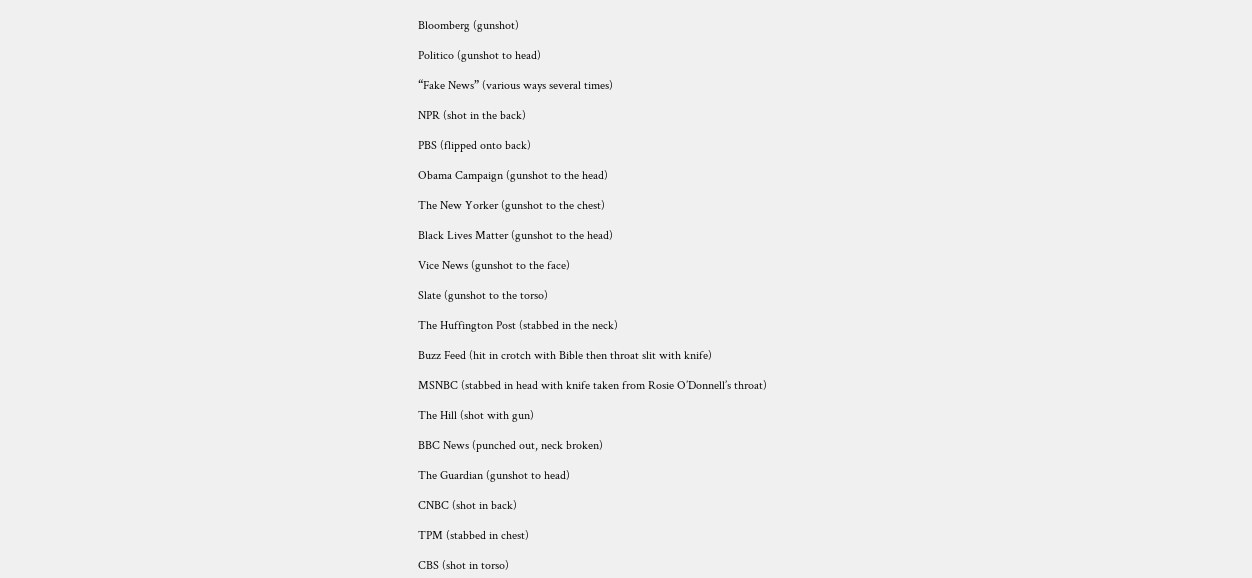Bloomberg (gunshot)

Politico (gunshot to head)

“Fake News” (various ways several times)

NPR (shot in the back)

PBS (flipped onto back)

Obama Campaign (gunshot to the head)

The New Yorker (gunshot to the chest)

Black Lives Matter (gunshot to the head)

Vice News (gunshot to the face)

Slate (gunshot to the torso)

The Huffington Post (stabbed in the neck)

Buzz Feed (hit in crotch with Bible then throat slit with knife)

MSNBC (stabbed in head with knife taken from Rosie O’Donnell’s throat)

The Hill (shot with gun)

BBC News (punched out, neck broken)

The Guardian (gunshot to head)

CNBC (shot in back)

TPM (stabbed in chest)

CBS (shot in torso)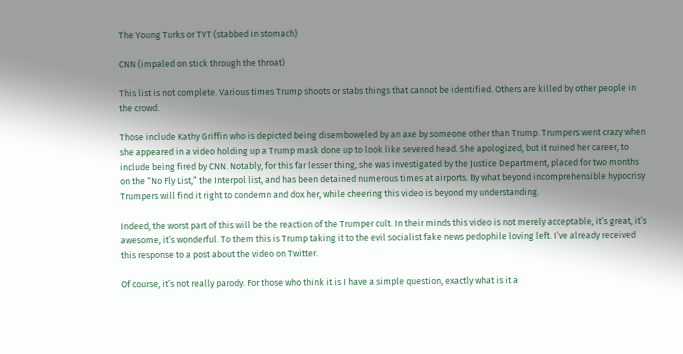The Young Turks or TYT (stabbed in stomach)

CNN (impaled on stick through the throat)

This list is not complete. Various times Trump shoots or stabs things that cannot be identified. Others are killed by other people in the crowd.

Those include Kathy Griffin who is depicted being disemboweled by an axe by someone other than Trump. Trumpers went crazy when she appeared in a video holding up a Trump mask done up to look like severed head. She apologized, but it ruined her career, to include being fired by CNN. Notably, for this far lesser thing, she was investigated by the Justice Department, placed for two months on the “No Fly List,” the Interpol list, and has been detained numerous times at airports. By what beyond incomprehensible hypocrisy Trumpers will find it right to condemn and dox her, while cheering this video is beyond my understanding.

Indeed, the worst part of this will be the reaction of the Trumper cult. In their minds this video is not merely acceptable, it’s great, it’s awesome, it’s wonderful. To them this is Trump taking it to the evil socialist fake news pedophile loving left. I’ve already received this response to a post about the video on Twitter.

Of course, it’s not really parody. For those who think it is I have a simple question, exactly what is it a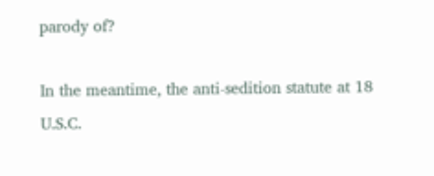parody of?

In the meantime, the anti-sedition statute at 18 U.S.C.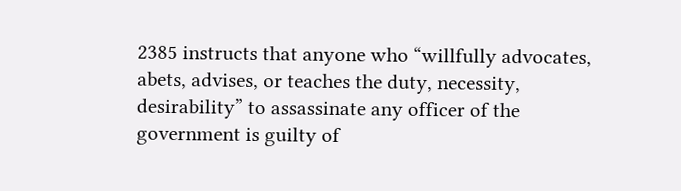2385 instructs that anyone who “willfully advocates, abets, advises, or teaches the duty, necessity, desirability” to assassinate any officer of the government is guilty of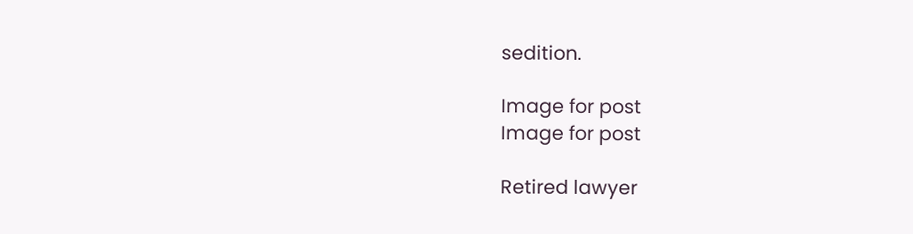sedition.

Image for post
Image for post

Retired lawyer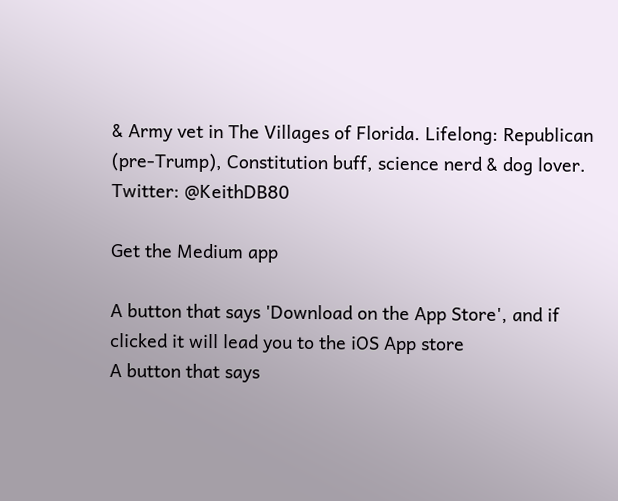& Army vet in The Villages of Florida. Lifelong: Republican (pre-Trump), Constitution buff, science nerd & dog lover. Twitter: @KeithDB80

Get the Medium app

A button that says 'Download on the App Store', and if clicked it will lead you to the iOS App store
A button that says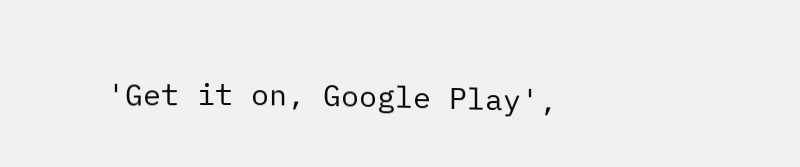'Get it on, Google Play',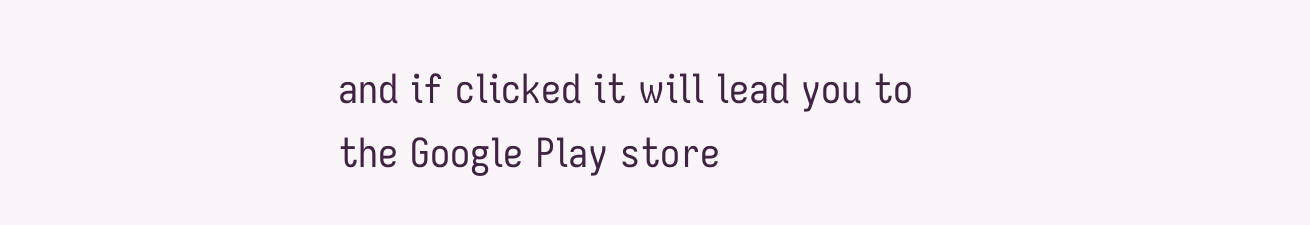and if clicked it will lead you to the Google Play store